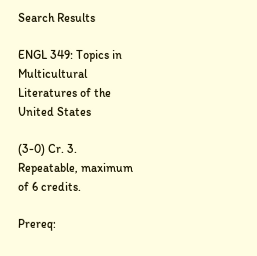Search Results

ENGL 349: Topics in Multicultural Literatures of the United States

(3-0) Cr. 3. Repeatable, maximum of 6 credits.

Prereq: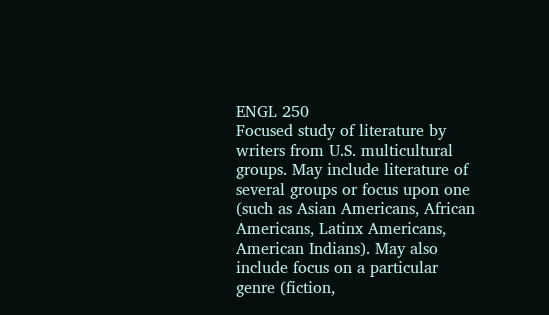ENGL 250
Focused study of literature by writers from U.S. multicultural groups. May include literature of several groups or focus upon one (such as Asian Americans, African Americans, Latinx Americans, American Indians). May also include focus on a particular genre (fiction,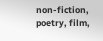non-fiction, poetry, film,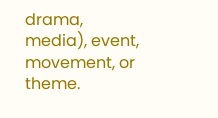drama, media), event, movement, or theme.